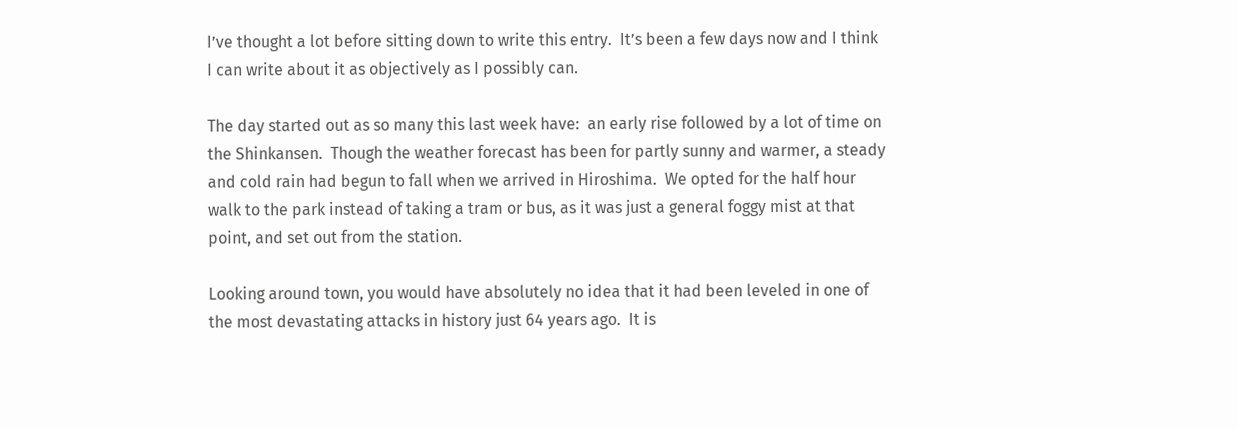I’ve thought a lot before sitting down to write this entry.  It’s been a few days now and I think I can write about it as objectively as I possibly can.

The day started out as so many this last week have:  an early rise followed by a lot of time on the Shinkansen.  Though the weather forecast has been for partly sunny and warmer, a steady and cold rain had begun to fall when we arrived in Hiroshima.  We opted for the half hour walk to the park instead of taking a tram or bus, as it was just a general foggy mist at that point, and set out from the station.

Looking around town, you would have absolutely no idea that it had been leveled in one of the most devastating attacks in history just 64 years ago.  It is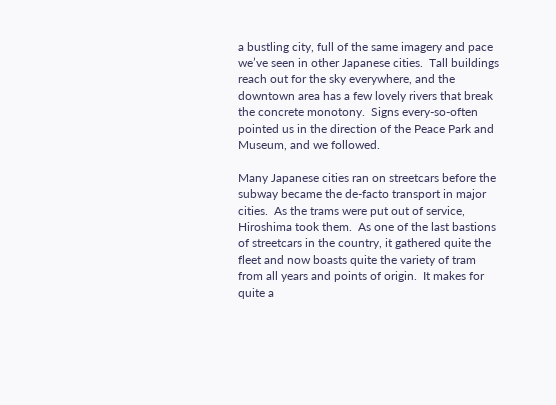a bustling city, full of the same imagery and pace we’ve seen in other Japanese cities.  Tall buildings reach out for the sky everywhere, and the downtown area has a few lovely rivers that break the concrete monotony.  Signs every-so-often pointed us in the direction of the Peace Park and Museum, and we followed.

Many Japanese cities ran on streetcars before the subway became the de-facto transport in major cities.  As the trams were put out of service, Hiroshima took them.  As one of the last bastions of streetcars in the country, it gathered quite the fleet and now boasts quite the variety of tram from all years and points of origin.  It makes for quite a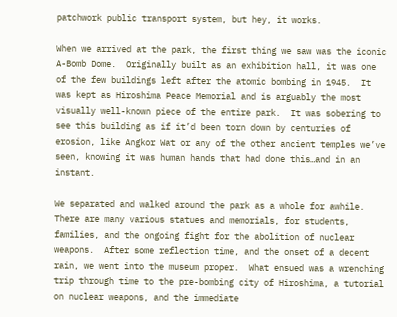patchwork public transport system, but hey, it works.

When we arrived at the park, the first thing we saw was the iconic A-Bomb Dome.  Originally built as an exhibition hall, it was one of the few buildings left after the atomic bombing in 1945.  It was kept as Hiroshima Peace Memorial and is arguably the most visually well-known piece of the entire park.  It was sobering to see this building as if it’d been torn down by centuries of erosion, like Angkor Wat or any of the other ancient temples we’ve seen, knowing it was human hands that had done this…and in an instant.

We separated and walked around the park as a whole for awhile.  There are many various statues and memorials, for students, families, and the ongoing fight for the abolition of nuclear weapons.  After some reflection time, and the onset of a decent rain, we went into the museum proper.  What ensued was a wrenching trip through time to the pre-bombing city of Hiroshima, a tutorial on nuclear weapons, and the immediate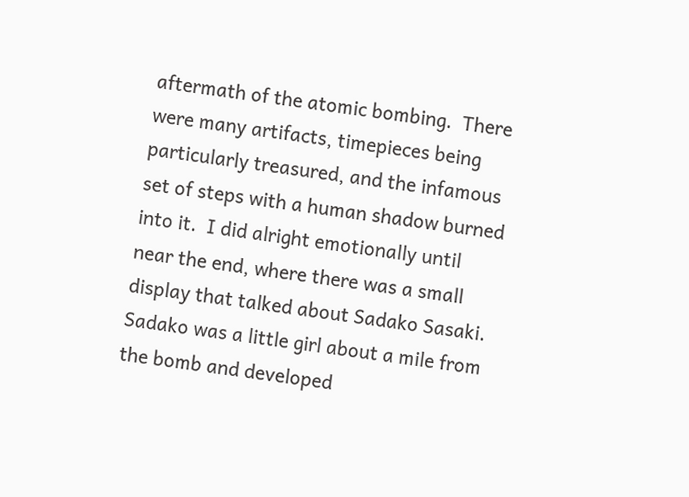aftermath of the atomic bombing.  There were many artifacts, timepieces being particularly treasured, and the infamous set of steps with a human shadow burned into it.  I did alright emotionally until near the end, where there was a small display that talked about Sadako Sasaki.  Sadako was a little girl about a mile from the bomb and developed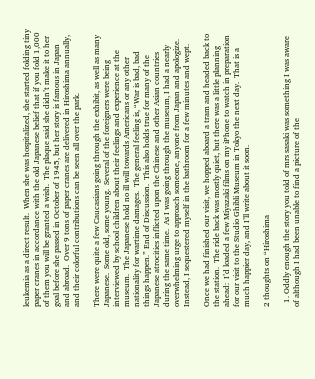leukemia as a direct result.  When she was hospitalized, she started folding tiny paper cranes in accordance with the old Japanese belief that if you fold 1,000 of them you will be granted a wish.  The plaque said she didn’t make it to her goal before she passed in October of 1945, but her story is famous in Japan and abroad.  Over 9 tons of paper cranes are delivered in Hiroshima annually, and their colorful contributions can be seen all over the park.

There were quite a few Caucasians going through the exhibit, as well as many Japanese.  Some old, some young.  Several of the foreigners were being interviewed by school children about their feelings and experience at the museum.  The Japanese hold no ill will towards Americans or any other nationality for wartime damages.  The general feeling is, “War is bad, bad things happen.” End of Discussion.  This also holds true for many of the Japanese atrocities inflicted upon the Chinese and other Asian countries during the same time.  As I was going through the museum, I had a nearly overwhelming urge to approach someone, anyone from Japan and apologize.  Instead, I sequestered myself in the bathroom for a few minutes and wept.

Once we had finished our visit, we hopped aboard a tram and headed back to the station.  The ride back was mostly quiet, but there was a little planning ahead:  I’d loaded a few Miyazaki films on my iPhone to watch in preparation for our visit to the Studio Ghibli Museum in Tokyo the next day.  That is a much happier day, and I’ll write about it soon.

2 thoughts on “Hiroshima

  1. Oddly enough the story you told of mrs sasaki was something I was aware of although I had been unable to find a picture of the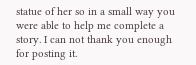statue of her so in a small way you were able to help me complete a story. I can not thank you enough for posting it.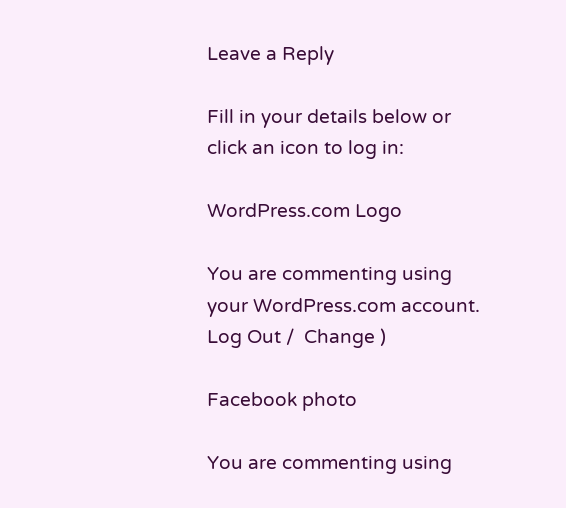Leave a Reply

Fill in your details below or click an icon to log in:

WordPress.com Logo

You are commenting using your WordPress.com account. Log Out /  Change )

Facebook photo

You are commenting using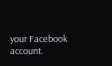your Facebook account.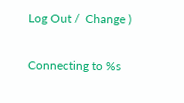Log Out /  Change )

Connecting to %s